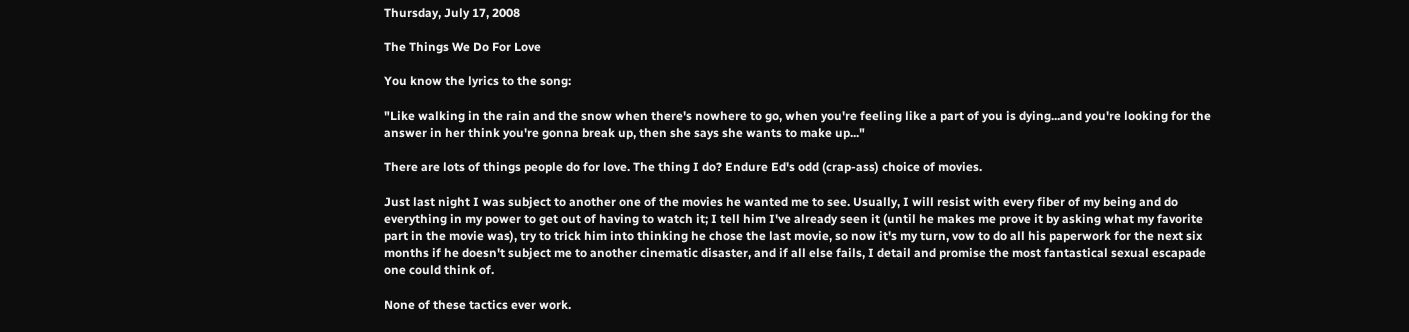Thursday, July 17, 2008

The Things We Do For Love

You know the lyrics to the song:

"Like walking in the rain and the snow when there's nowhere to go, when you're feeling like a part of you is dying...and you're looking for the answer in her think you're gonna break up, then she says she wants to make up..."

There are lots of things people do for love. The thing I do? Endure Ed's odd (crap-ass) choice of movies.

Just last night I was subject to another one of the movies he wanted me to see. Usually, I will resist with every fiber of my being and do everything in my power to get out of having to watch it; I tell him I've already seen it (until he makes me prove it by asking what my favorite part in the movie was), try to trick him into thinking he chose the last movie, so now it's my turn, vow to do all his paperwork for the next six months if he doesn't subject me to another cinematic disaster, and if all else fails, I detail and promise the most fantastical sexual escapade one could think of.

None of these tactics ever work.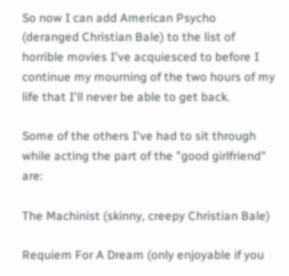So now I can add American Psycho (deranged Christian Bale) to the list of horrible movies I've acquiesced to before I continue my mourning of the two hours of my life that I'll never be able to get back.

Some of the others I've had to sit through while acting the part of the "good girlfriend" are:

The Machinist (skinny, creepy Christian Bale)

Requiem For A Dream (only enjoyable if you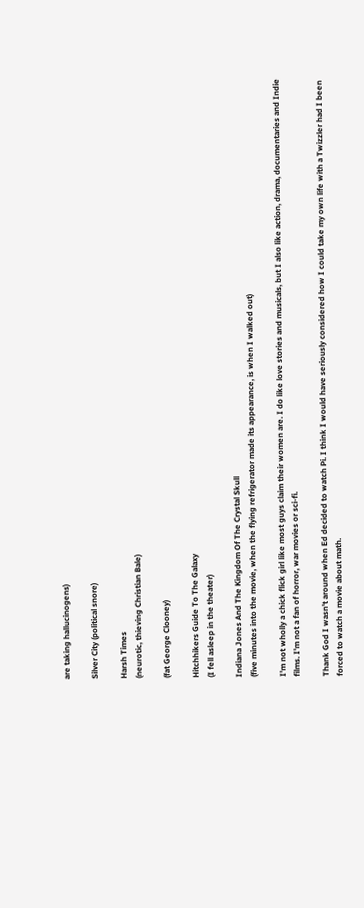are taking hallucinogens)

Silver City (political snore)

Harsh Times
(neurotic, thieving Christian Bale)

(fat George Clooney)

Hitchhikers Guide To The Galaxy
(I fell asleep in the theater)

Indiana Jones And The Kingdom Of The Crystal Skull
(five minutes into the movie, when the flying refrigerator made its appearance, is when I walked out)

I'm not wholly a chick flick girl like most guys claim their women are. I do like love stories and musicals, but I also like action, drama, documentaries and Indie films. I'm not a fan of horror, war movies or sci-fi.

Thank God I wasn't around when Ed decided to watch Pi. I think I would have seriously considered how I could take my own life with a Twizzler had I been forced to watch a movie about math.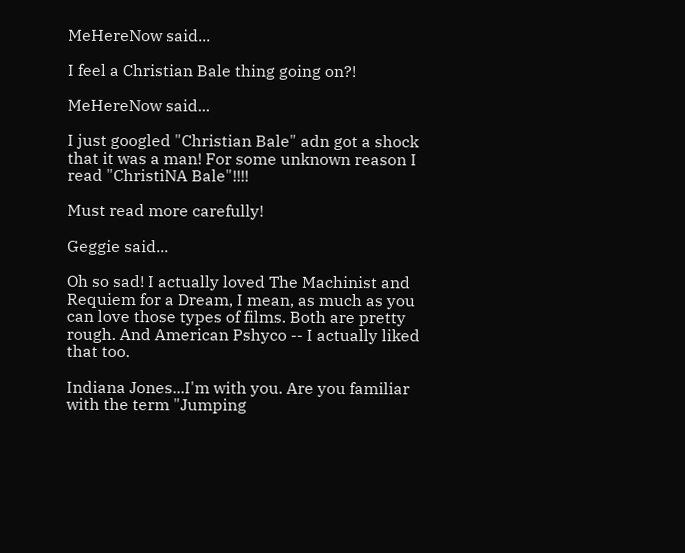MeHereNow said...

I feel a Christian Bale thing going on?!

MeHereNow said...

I just googled "Christian Bale" adn got a shock that it was a man! For some unknown reason I read "ChristiNA Bale"!!!!

Must read more carefully!

Geggie said...

Oh so sad! I actually loved The Machinist and Requiem for a Dream, I mean, as much as you can love those types of films. Both are pretty rough. And American Pshyco -- I actually liked that too.

Indiana Jones...I'm with you. Are you familiar with the term "Jumping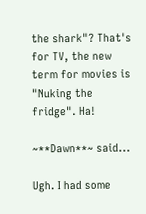the shark"? That's for TV, the new term for movies is "Nuking the fridge". Ha!

~**Dawn**~ said...

Ugh. I had some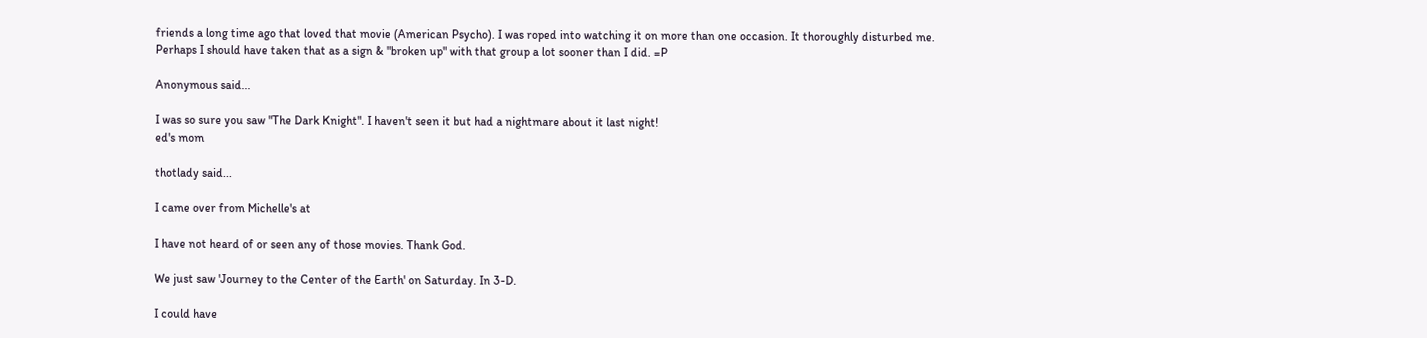friends a long time ago that loved that movie (American Psycho). I was roped into watching it on more than one occasion. It thoroughly disturbed me. Perhaps I should have taken that as a sign & "broken up" with that group a lot sooner than I did. =P

Anonymous said...

I was so sure you saw "The Dark Knight". I haven't seen it but had a nightmare about it last night!
ed's mom

thotlady said...

I came over from Michelle's at

I have not heard of or seen any of those movies. Thank God.

We just saw 'Journey to the Center of the Earth' on Saturday. In 3-D.

I could have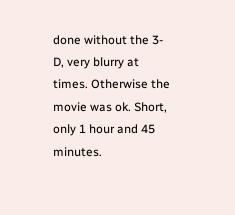done without the 3-D, very blurry at times. Otherwise the movie was ok. Short, only 1 hour and 45 minutes.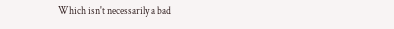Which isn't necessarily a bad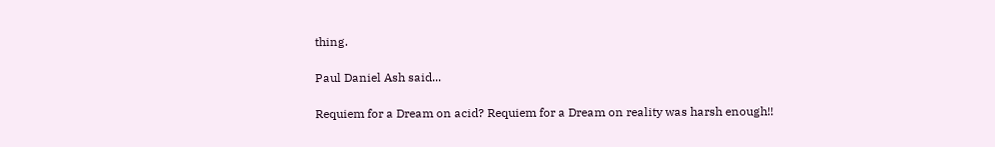thing.

Paul Daniel Ash said...

Requiem for a Dream on acid? Requiem for a Dream on reality was harsh enough!!